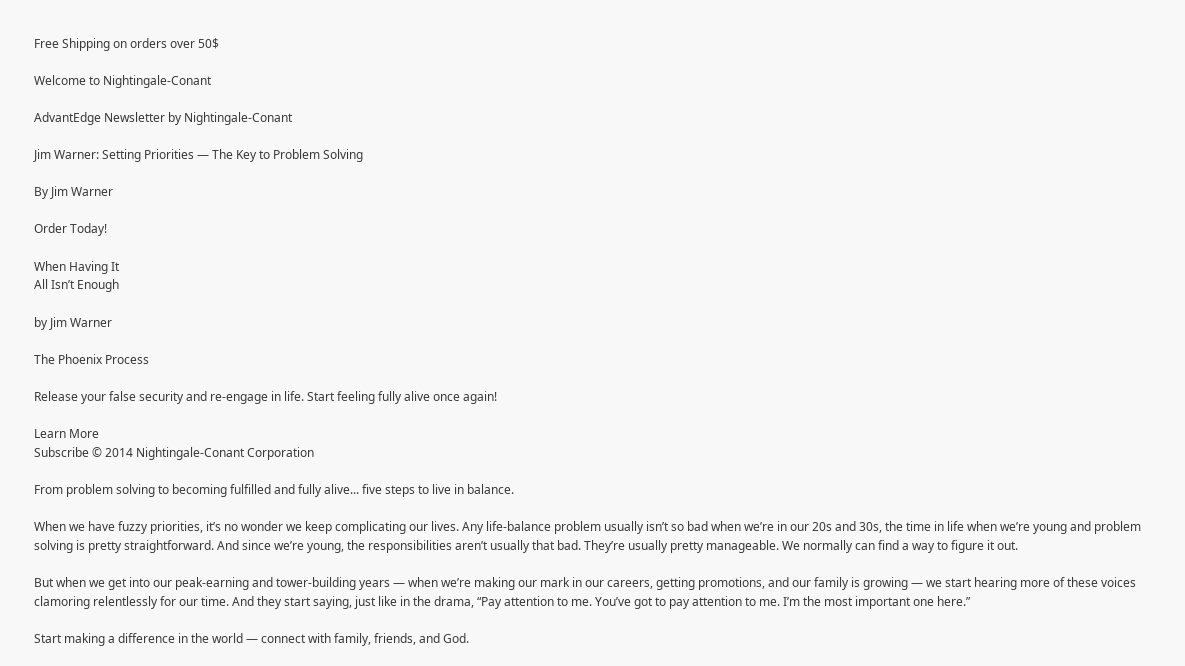Free Shipping on orders over 50$

Welcome to Nightingale-Conant

AdvantEdge Newsletter by Nightingale-Conant

Jim Warner: Setting Priorities — The Key to Problem Solving

By Jim Warner

Order Today!

When Having It
All Isn’t Enough

by Jim Warner

The Phoenix Process

Release your false security and re-engage in life. Start feeling fully alive once again!

Learn More
Subscribe © 2014 Nightingale-Conant Corporation

From problem solving to becoming fulfilled and fully alive... five steps to live in balance.

When we have fuzzy priorities, it’s no wonder we keep complicating our lives. Any life-balance problem usually isn’t so bad when we’re in our 20s and 30s, the time in life when we’re young and problem solving is pretty straightforward. And since we’re young, the responsibilities aren’t usually that bad. They’re usually pretty manageable. We normally can find a way to figure it out.

But when we get into our peak-earning and tower-building years — when we’re making our mark in our careers, getting promotions, and our family is growing — we start hearing more of these voices clamoring relentlessly for our time. And they start saying, just like in the drama, “Pay attention to me. You’ve got to pay attention to me. I’m the most important one here.”

Start making a difference in the world — connect with family, friends, and God.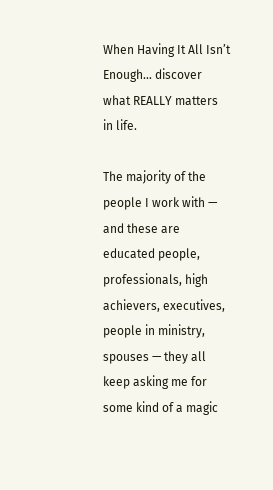When Having It All Isn’t Enough… discover what REALLY matters in life.

The majority of the people I work with — and these are educated people, professionals, high achievers, executives, people in ministry, spouses — they all keep asking me for some kind of a magic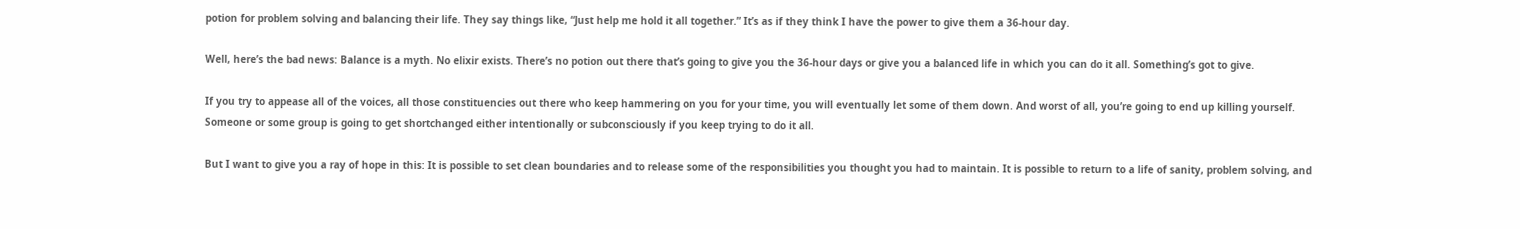potion for problem solving and balancing their life. They say things like, “Just help me hold it all together.” It’s as if they think I have the power to give them a 36-hour day.

Well, here’s the bad news: Balance is a myth. No elixir exists. There’s no potion out there that’s going to give you the 36-hour days or give you a balanced life in which you can do it all. Something’s got to give.

If you try to appease all of the voices, all those constituencies out there who keep hammering on you for your time, you will eventually let some of them down. And worst of all, you’re going to end up killing yourself. Someone or some group is going to get shortchanged either intentionally or subconsciously if you keep trying to do it all.

But I want to give you a ray of hope in this: It is possible to set clean boundaries and to release some of the responsibilities you thought you had to maintain. It is possible to return to a life of sanity, problem solving, and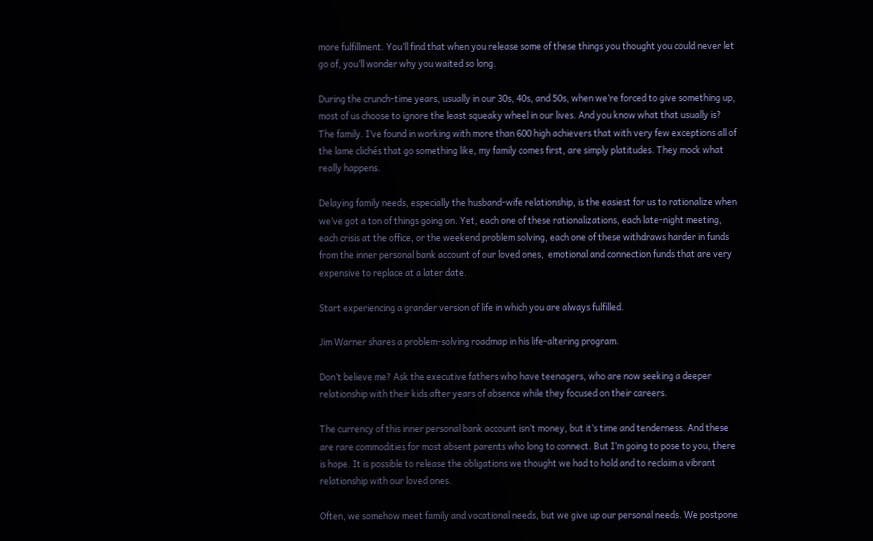more fulfillment. You’ll find that when you release some of these things you thought you could never let go of, you’ll wonder why you waited so long.

During the crunch-time years, usually in our 30s, 40s, and 50s, when we’re forced to give something up, most of us choose to ignore the least squeaky wheel in our lives. And you know what that usually is? The family. I’ve found in working with more than 600 high achievers that with very few exceptions all of the lame clichés that go something like, my family comes first, are simply platitudes. They mock what really happens.

Delaying family needs, especially the husband-wife relationship, is the easiest for us to rationalize when we’ve got a ton of things going on. Yet, each one of these rationalizations, each late-night meeting, each crisis at the office, or the weekend problem solving, each one of these withdraws harder in funds from the inner personal bank account of our loved ones,  emotional and connection funds that are very expensive to replace at a later date.

Start experiencing a grander version of life in which you are always fulfilled.

Jim Warner shares a problem-solving roadmap in his life-altering program.

Don’t believe me? Ask the executive fathers who have teenagers, who are now seeking a deeper relationship with their kids after years of absence while they focused on their careers.

The currency of this inner personal bank account isn’t money, but it’s time and tenderness. And these are rare commodities for most absent parents who long to connect. But I’m going to pose to you, there is hope. It is possible to release the obligations we thought we had to hold and to reclaim a vibrant relationship with our loved ones.

Often, we somehow meet family and vocational needs, but we give up our personal needs. We postpone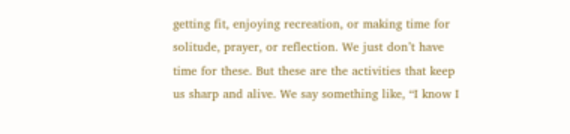getting fit, enjoying recreation, or making time for solitude, prayer, or reflection. We just don’t have time for these. But these are the activities that keep us sharp and alive. We say something like, “I know I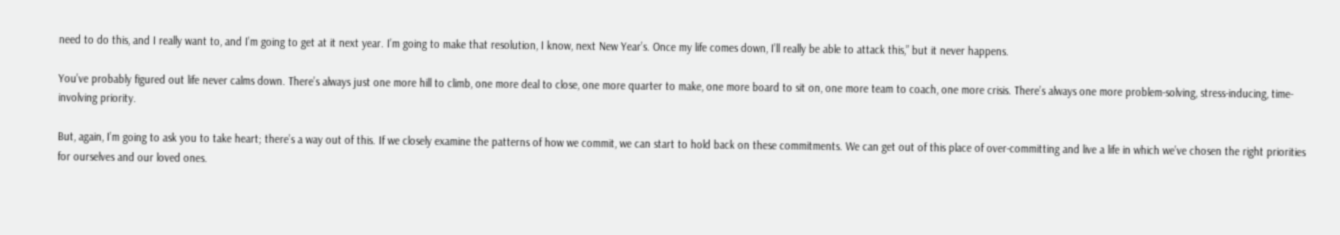need to do this, and I really want to, and I’m going to get at it next year. I’m going to make that resolution, I know, next New Year’s. Once my life comes down, I’ll really be able to attack this,” but it never happens.

You’ve probably figured out life never calms down. There’s always just one more hill to climb, one more deal to close, one more quarter to make, one more board to sit on, one more team to coach, one more crisis. There’s always one more problem-solving, stress-inducing, time-involving priority.

But, again, I’m going to ask you to take heart; there’s a way out of this. If we closely examine the patterns of how we commit, we can start to hold back on these commitments. We can get out of this place of over-committing and live a life in which we’ve chosen the right priorities for ourselves and our loved ones.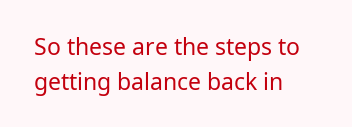So these are the steps to getting balance back in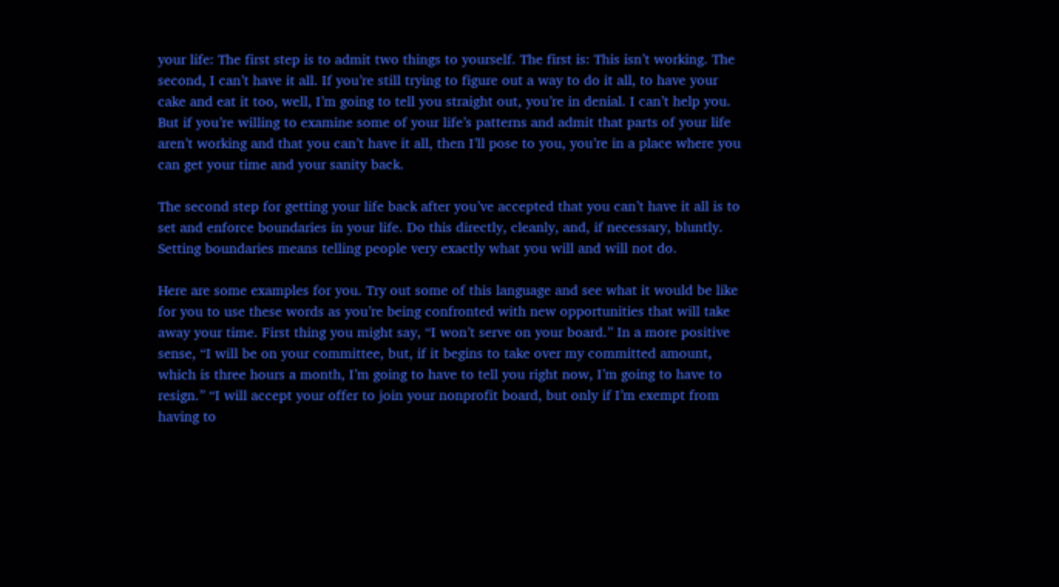your life: The first step is to admit two things to yourself. The first is: This isn’t working. The second, I can’t have it all. If you’re still trying to figure out a way to do it all, to have your cake and eat it too, well, I’m going to tell you straight out, you’re in denial. I can’t help you. But if you’re willing to examine some of your life’s patterns and admit that parts of your life aren’t working and that you can’t have it all, then I’ll pose to you, you’re in a place where you can get your time and your sanity back.

The second step for getting your life back after you’ve accepted that you can’t have it all is to set and enforce boundaries in your life. Do this directly, cleanly, and, if necessary, bluntly. Setting boundaries means telling people very exactly what you will and will not do.

Here are some examples for you. Try out some of this language and see what it would be like for you to use these words as you’re being confronted with new opportunities that will take away your time. First thing you might say, “I won’t serve on your board.” In a more positive sense, “I will be on your committee, but, if it begins to take over my committed amount, which is three hours a month, I’m going to have to tell you right now, I’m going to have to resign.” “I will accept your offer to join your nonprofit board, but only if I’m exempt from having to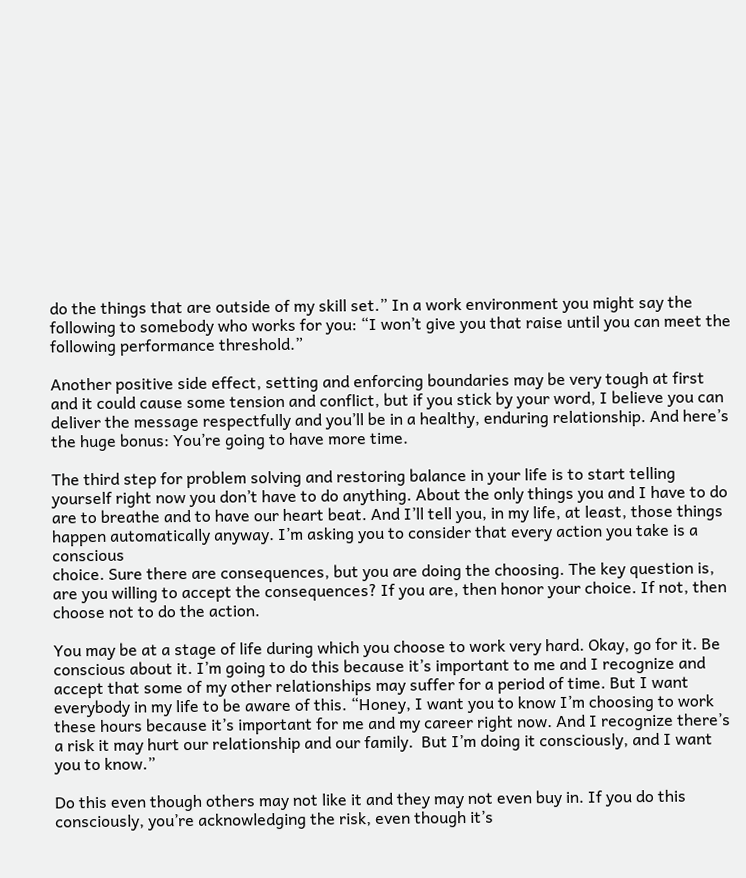do the things that are outside of my skill set.” In a work environment you might say the following to somebody who works for you: “I won’t give you that raise until you can meet the following performance threshold.”

Another positive side effect, setting and enforcing boundaries may be very tough at first and it could cause some tension and conflict, but if you stick by your word, I believe you can deliver the message respectfully and you’ll be in a healthy, enduring relationship. And here’s the huge bonus: You’re going to have more time.

The third step for problem solving and restoring balance in your life is to start telling yourself right now you don’t have to do anything. About the only things you and I have to do are to breathe and to have our heart beat. And I’ll tell you, in my life, at least, those things happen automatically anyway. I’m asking you to consider that every action you take is a conscious
choice. Sure there are consequences, but you are doing the choosing. The key question is, are you willing to accept the consequences? If you are, then honor your choice. If not, then choose not to do the action.

You may be at a stage of life during which you choose to work very hard. Okay, go for it. Be conscious about it. I’m going to do this because it’s important to me and I recognize and accept that some of my other relationships may suffer for a period of time. But I want everybody in my life to be aware of this. “Honey, I want you to know I’m choosing to work these hours because it’s important for me and my career right now. And I recognize there’s a risk it may hurt our relationship and our family.  But I’m doing it consciously, and I want you to know.”

Do this even though others may not like it and they may not even buy in. If you do this consciously, you’re acknowledging the risk, even though it’s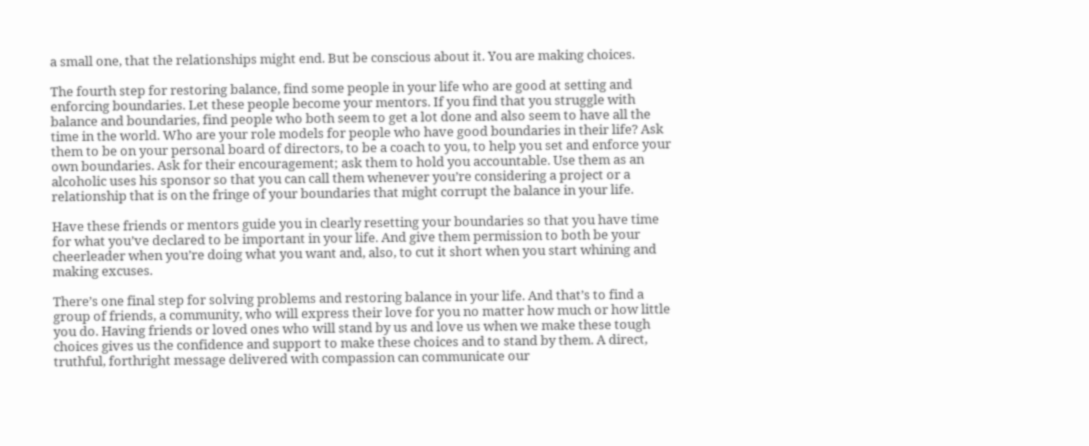a small one, that the relationships might end. But be conscious about it. You are making choices.

The fourth step for restoring balance, find some people in your life who are good at setting and enforcing boundaries. Let these people become your mentors. If you find that you struggle with balance and boundaries, find people who both seem to get a lot done and also seem to have all the time in the world. Who are your role models for people who have good boundaries in their life? Ask them to be on your personal board of directors, to be a coach to you, to help you set and enforce your own boundaries. Ask for their encouragement; ask them to hold you accountable. Use them as an alcoholic uses his sponsor so that you can call them whenever you’re considering a project or a relationship that is on the fringe of your boundaries that might corrupt the balance in your life.

Have these friends or mentors guide you in clearly resetting your boundaries so that you have time for what you’ve declared to be important in your life. And give them permission to both be your cheerleader when you’re doing what you want and, also, to cut it short when you start whining and making excuses.

There’s one final step for solving problems and restoring balance in your life. And that’s to find a group of friends, a community, who will express their love for you no matter how much or how little you do. Having friends or loved ones who will stand by us and love us when we make these tough choices gives us the confidence and support to make these choices and to stand by them. A direct, truthful, forthright message delivered with compassion can communicate our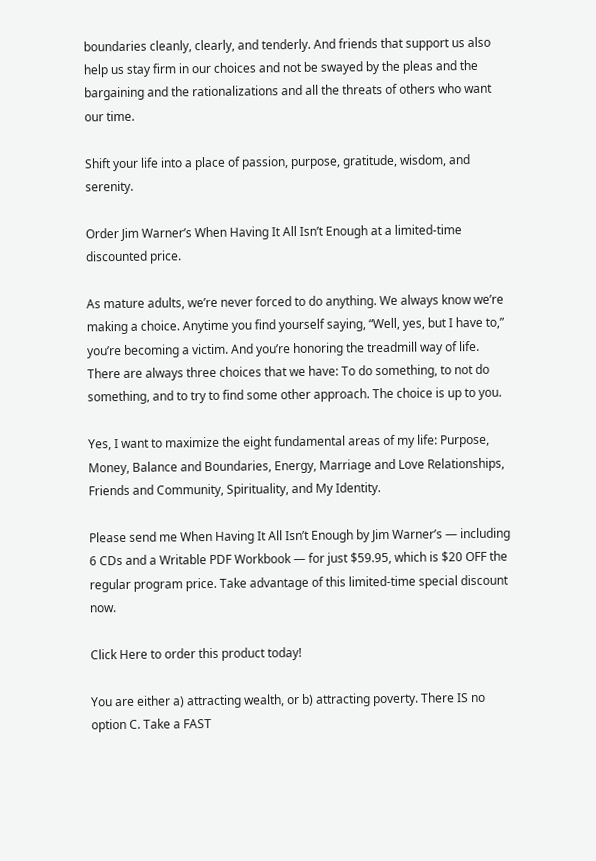boundaries cleanly, clearly, and tenderly. And friends that support us also help us stay firm in our choices and not be swayed by the pleas and the bargaining and the rationalizations and all the threats of others who want our time.

Shift your life into a place of passion, purpose, gratitude, wisdom, and serenity.

Order Jim Warner’s When Having It All Isn’t Enough at a limited-time discounted price.

As mature adults, we’re never forced to do anything. We always know we’re making a choice. Anytime you find yourself saying, “Well, yes, but I have to,” you’re becoming a victim. And you’re honoring the treadmill way of life. There are always three choices that we have: To do something, to not do something, and to try to find some other approach. The choice is up to you.

Yes, I want to maximize the eight fundamental areas of my life: Purpose, Money, Balance and Boundaries, Energy, Marriage and Love Relationships, Friends and Community, Spirituality, and My Identity.

Please send me When Having It All Isn’t Enough by Jim Warner’s — including 6 CDs and a Writable PDF Workbook — for just $59.95, which is $20 OFF the regular program price. Take advantage of this limited-time special discount now.

Click Here to order this product today!

You are either a) attracting wealth, or b) attracting poverty. There IS no option C. Take a FAST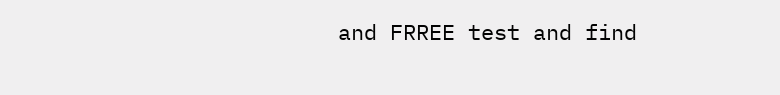and FRREE test and find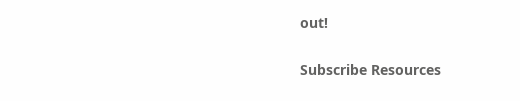out!

Subscribe Resources